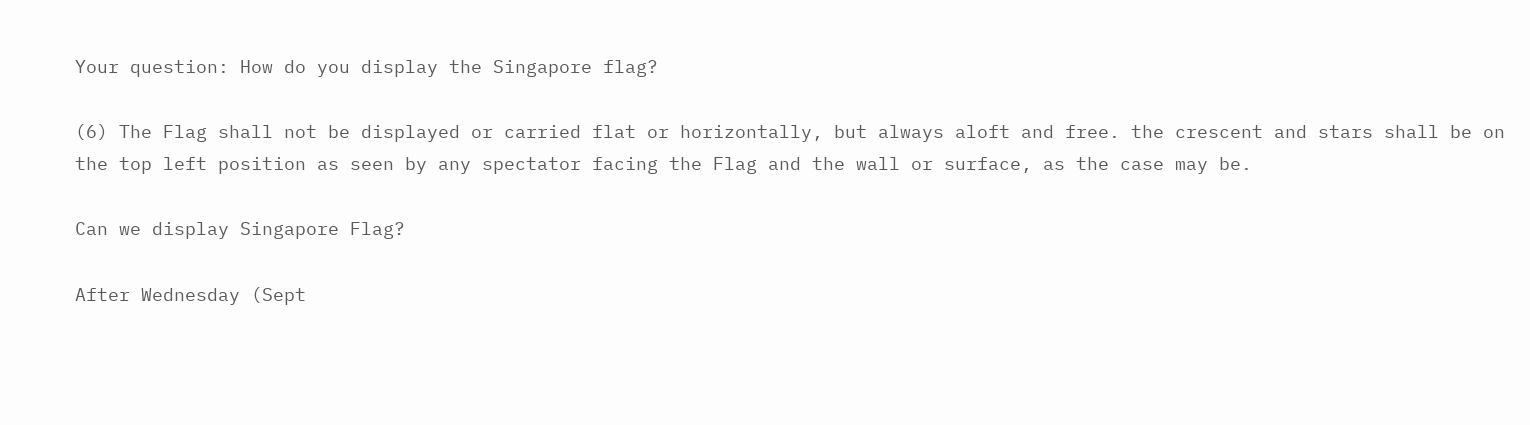Your question: How do you display the Singapore flag?

(6) The Flag shall not be displayed or carried flat or horizontally, but always aloft and free. the crescent and stars shall be on the top left position as seen by any spectator facing the Flag and the wall or surface, as the case may be.

Can we display Singapore Flag?

After Wednesday (Sept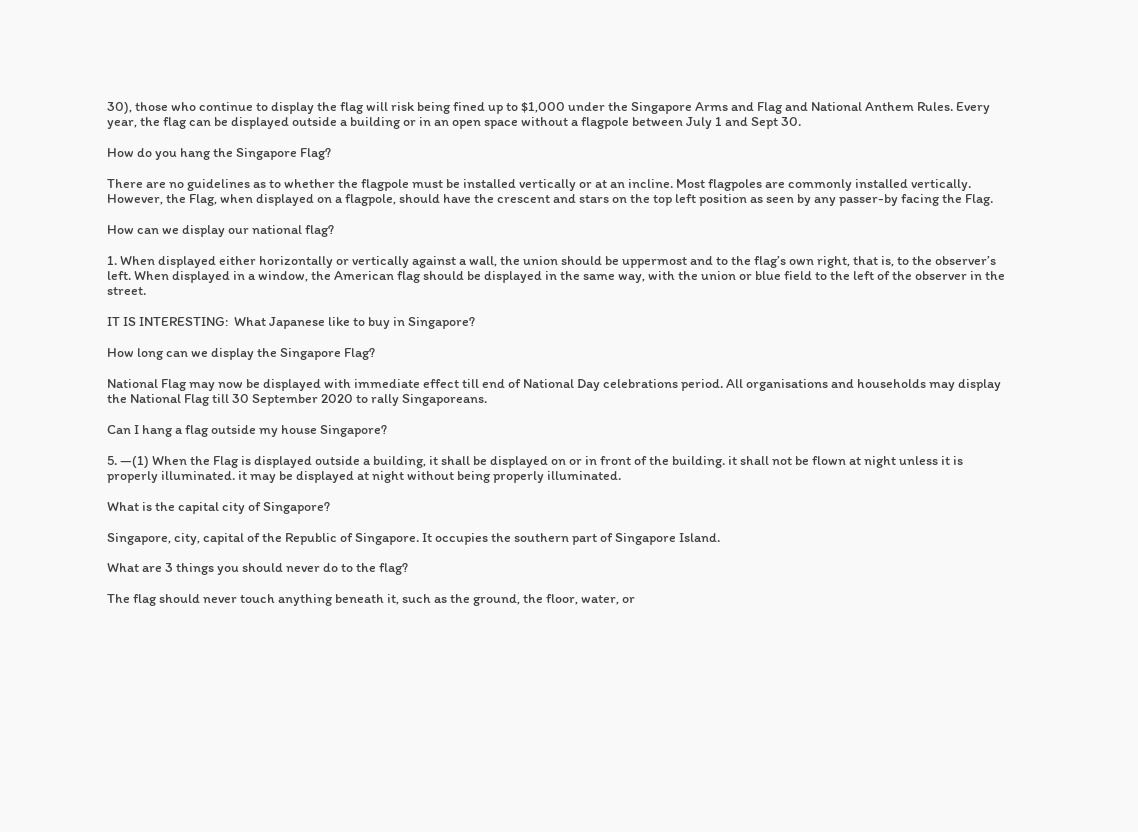30), those who continue to display the flag will risk being fined up to $1,000 under the Singapore Arms and Flag and National Anthem Rules. Every year, the flag can be displayed outside a building or in an open space without a flagpole between July 1 and Sept 30.

How do you hang the Singapore Flag?

There are no guidelines as to whether the flagpole must be installed vertically or at an incline. Most flagpoles are commonly installed vertically. However, the Flag, when displayed on a flagpole, should have the crescent and stars on the top left position as seen by any passer-by facing the Flag.

How can we display our national flag?

1. When displayed either horizontally or vertically against a wall, the union should be uppermost and to the flag’s own right, that is, to the observer’s left. When displayed in a window, the American flag should be displayed in the same way, with the union or blue field to the left of the observer in the street.

IT IS INTERESTING:  What Japanese like to buy in Singapore?

How long can we display the Singapore Flag?

National Flag may now be displayed with immediate effect till end of National Day celebrations period. All organisations and households may display the National Flag till 30 September 2020 to rally Singaporeans.

Can I hang a flag outside my house Singapore?

5. —(1) When the Flag is displayed outside a building, it shall be displayed on or in front of the building. it shall not be flown at night unless it is properly illuminated. it may be displayed at night without being properly illuminated.

What is the capital city of Singapore?

Singapore, city, capital of the Republic of Singapore. It occupies the southern part of Singapore Island.

What are 3 things you should never do to the flag?

The flag should never touch anything beneath it, such as the ground, the floor, water, or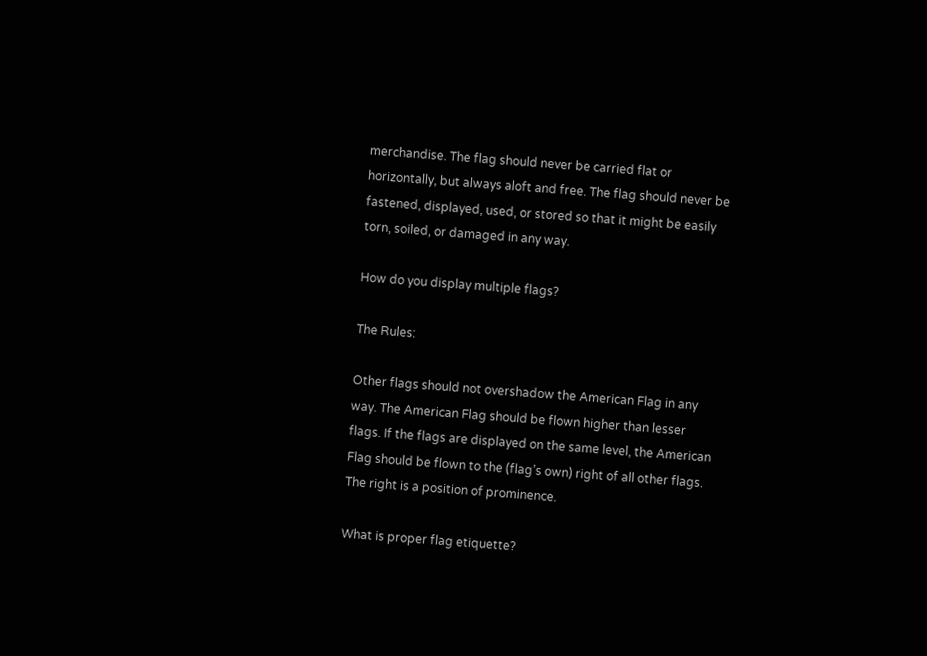merchandise. The flag should never be carried flat or horizontally, but always aloft and free. The flag should never be fastened, displayed, used, or stored so that it might be easily torn, soiled, or damaged in any way.

How do you display multiple flags?

The Rules:

Other flags should not overshadow the American Flag in any way. The American Flag should be flown higher than lesser flags. If the flags are displayed on the same level, the American Flag should be flown to the (flag’s own) right of all other flags. The right is a position of prominence.

What is proper flag etiquette?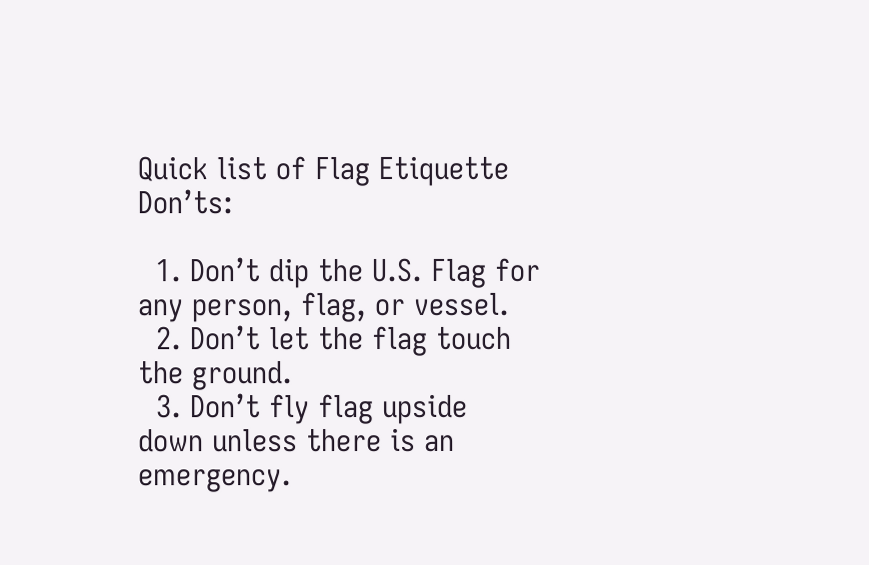Quick list of Flag Etiquette Don’ts:

  1. Don’t dip the U.S. Flag for any person, flag, or vessel.
  2. Don’t let the flag touch the ground.
  3. Don’t fly flag upside down unless there is an emergency.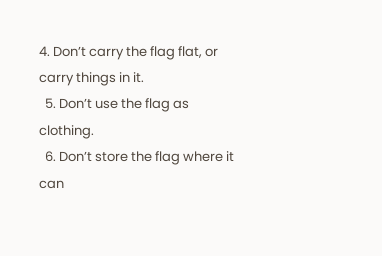4. Don’t carry the flag flat, or carry things in it.
  5. Don’t use the flag as clothing.
  6. Don’t store the flag where it can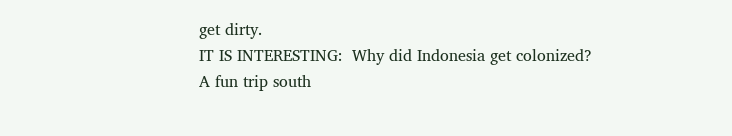get dirty.
IT IS INTERESTING:  Why did Indonesia get colonized?
A fun trip south